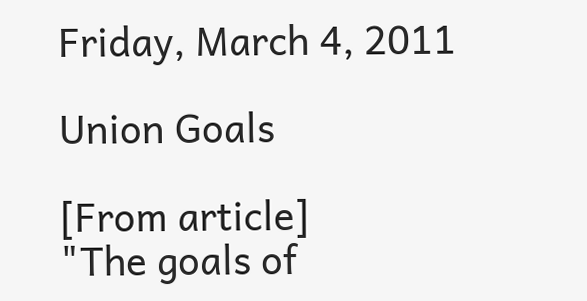Friday, March 4, 2011

Union Goals

[From article]
"The goals of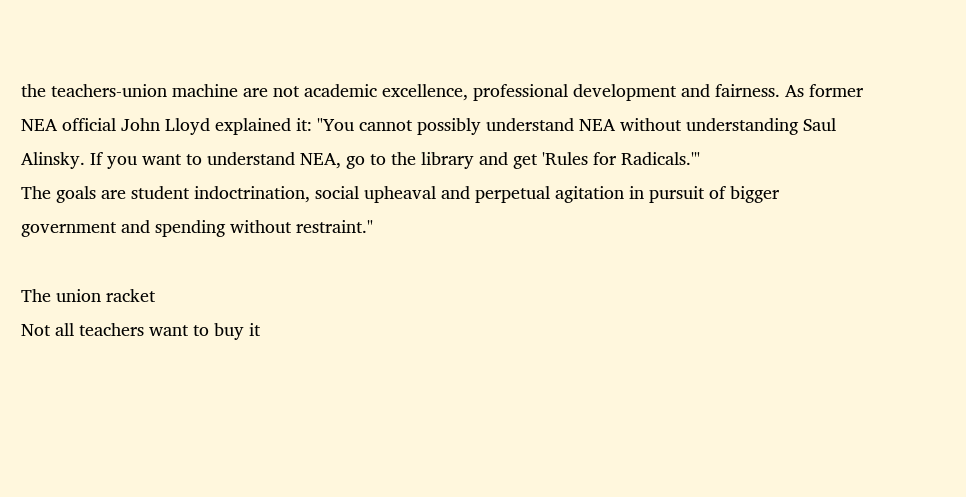the teachers-union machine are not academic excellence, professional development and fairness. As former NEA official John Lloyd explained it: "You cannot possibly understand NEA without understanding Saul Alinsky. If you want to understand NEA, go to the library and get 'Rules for Radicals.'"
The goals are student indoctrination, social upheaval and perpetual agitation in pursuit of bigger government and spending without restraint."

The union racket
Not all teachers want to buy it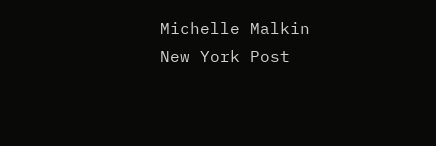Michelle Malkin
New York Post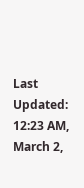Last Updated: 12:23 AM, March 2,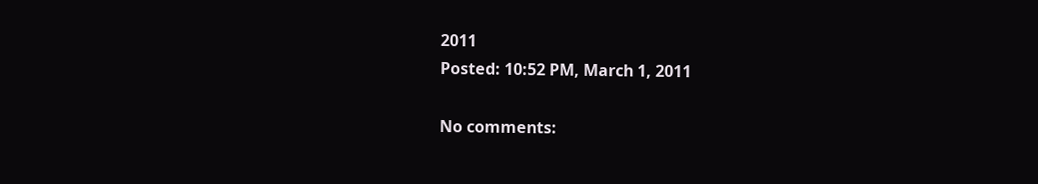2011
Posted: 10:52 PM, March 1, 2011

No comments: